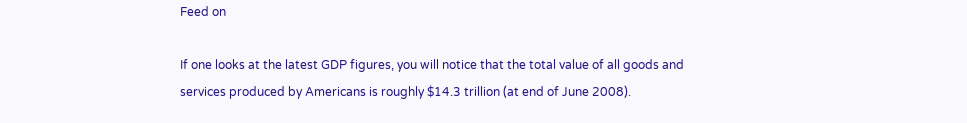Feed on

If one looks at the latest GDP figures, you will notice that the total value of all goods and services produced by Americans is roughly $14.3 trillion (at end of June 2008).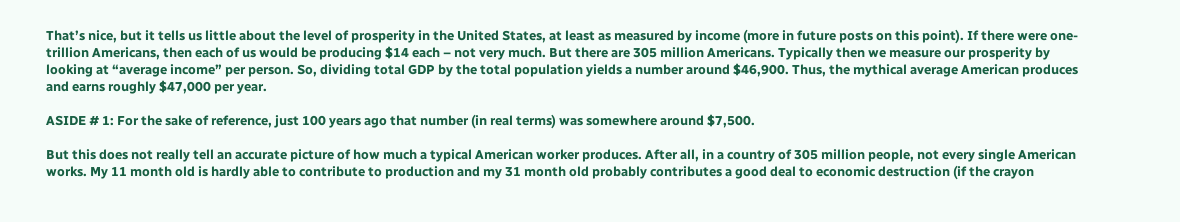That’s nice, but it tells us little about the level of prosperity in the United States, at least as measured by income (more in future posts on this point). If there were one-trillion Americans, then each of us would be producing $14 each – not very much. But there are 305 million Americans. Typically then we measure our prosperity by looking at “average income” per person. So, dividing total GDP by the total population yields a number around $46,900. Thus, the mythical average American produces and earns roughly $47,000 per year.

ASIDE # 1: For the sake of reference, just 100 years ago that number (in real terms) was somewhere around $7,500.

But this does not really tell an accurate picture of how much a typical American worker produces. After all, in a country of 305 million people, not every single American works. My 11 month old is hardly able to contribute to production and my 31 month old probably contributes a good deal to economic destruction (if the crayon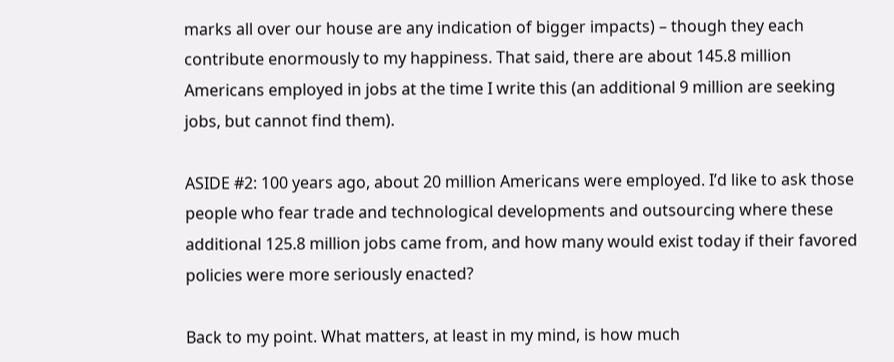marks all over our house are any indication of bigger impacts) – though they each contribute enormously to my happiness. That said, there are about 145.8 million Americans employed in jobs at the time I write this (an additional 9 million are seeking jobs, but cannot find them).

ASIDE #2: 100 years ago, about 20 million Americans were employed. I’d like to ask those people who fear trade and technological developments and outsourcing where these additional 125.8 million jobs came from, and how many would exist today if their favored policies were more seriously enacted?

Back to my point. What matters, at least in my mind, is how much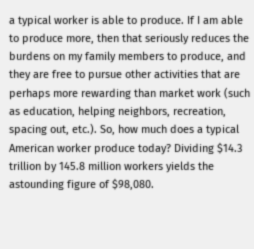a typical worker is able to produce. If I am able to produce more, then that seriously reduces the burdens on my family members to produce, and they are free to pursue other activities that are perhaps more rewarding than market work (such as education, helping neighbors, recreation, spacing out, etc.). So, how much does a typical American worker produce today? Dividing $14.3 trillion by 145.8 million workers yields the astounding figure of $98,080.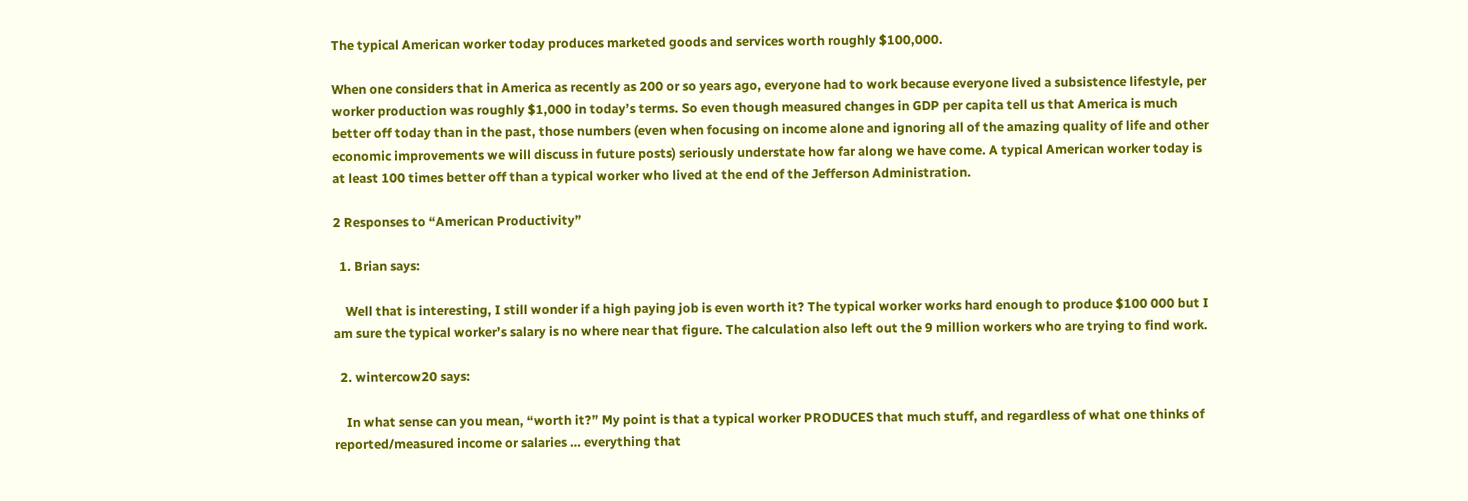The typical American worker today produces marketed goods and services worth roughly $100,000.

When one considers that in America as recently as 200 or so years ago, everyone had to work because everyone lived a subsistence lifestyle, per worker production was roughly $1,000 in today’s terms. So even though measured changes in GDP per capita tell us that America is much better off today than in the past, those numbers (even when focusing on income alone and ignoring all of the amazing quality of life and other economic improvements we will discuss in future posts) seriously understate how far along we have come. A typical American worker today is at least 100 times better off than a typical worker who lived at the end of the Jefferson Administration.

2 Responses to “American Productivity”

  1. Brian says:

    Well that is interesting, I still wonder if a high paying job is even worth it? The typical worker works hard enough to produce $100 000 but I am sure the typical worker’s salary is no where near that figure. The calculation also left out the 9 million workers who are trying to find work.

  2. wintercow20 says:

    In what sense can you mean, “worth it?” My point is that a typical worker PRODUCES that much stuff, and regardless of what one thinks of reported/measured income or salaries … everything that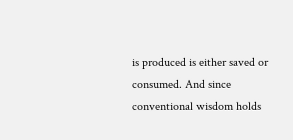is produced is either saved or consumed. And since conventional wisdom holds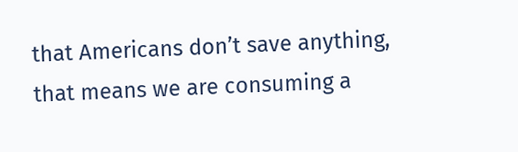that Americans don’t save anything, that means we are consuming a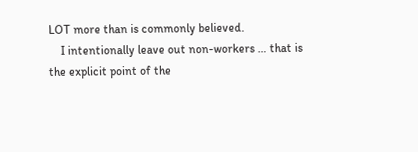LOT more than is commonly believed.
    I intentionally leave out non-workers … that is the explicit point of the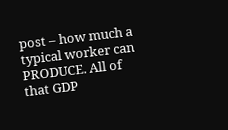post – how much a typical worker can PRODUCE. All of that GDP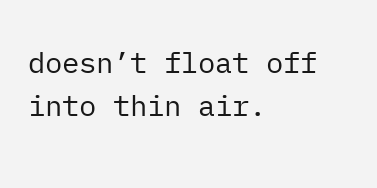doesn’t float off into thin air.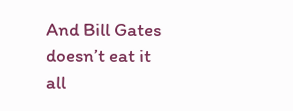And Bill Gates doesn’t eat it all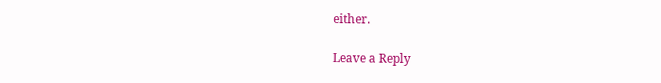either.

Leave a Reply